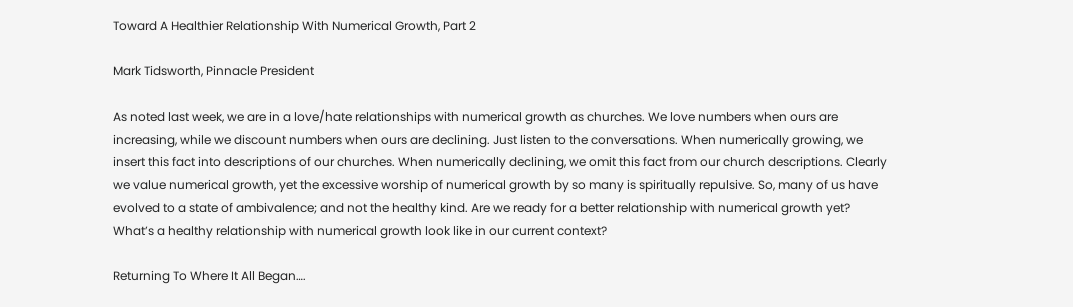Toward A Healthier Relationship With Numerical Growth, Part 2

Mark Tidsworth, Pinnacle President

As noted last week, we are in a love/hate relationships with numerical growth as churches. We love numbers when ours are increasing, while we discount numbers when ours are declining. Just listen to the conversations. When numerically growing, we insert this fact into descriptions of our churches. When numerically declining, we omit this fact from our church descriptions. Clearly we value numerical growth, yet the excessive worship of numerical growth by so many is spiritually repulsive. So, many of us have evolved to a state of ambivalence; and not the healthy kind. Are we ready for a better relationship with numerical growth yet? What’s a healthy relationship with numerical growth look like in our current context?

Returning To Where It All Began….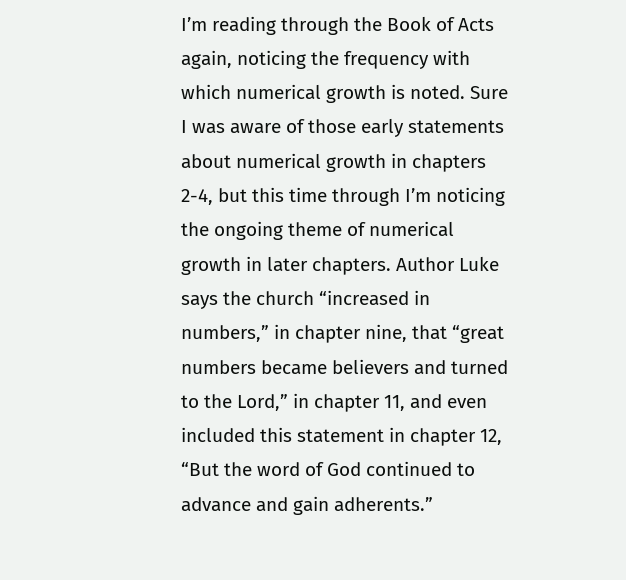I’m reading through the Book of Acts again, noticing the frequency with which numerical growth is noted. Sure I was aware of those early statements about numerical growth in chapters 2-4, but this time through I’m noticing the ongoing theme of numerical growth in later chapters. Author Luke says the church “increased in numbers,” in chapter nine, that “great numbers became believers and turned to the Lord,” in chapter 11, and even included this statement in chapter 12, “But the word of God continued to advance and gain adherents.”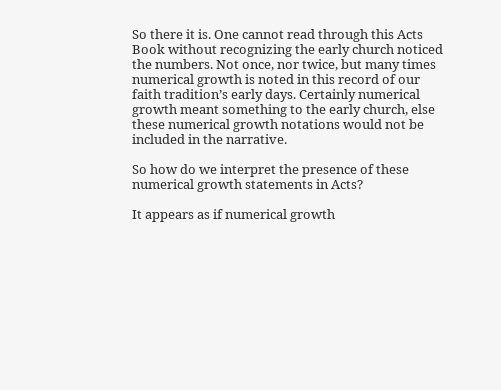So there it is. One cannot read through this Acts Book without recognizing the early church noticed the numbers. Not once, nor twice, but many times numerical growth is noted in this record of our faith tradition’s early days. Certainly numerical growth meant something to the early church, else these numerical growth notations would not be included in the narrative.

So how do we interpret the presence of these numerical growth statements in Acts?

It appears as if numerical growth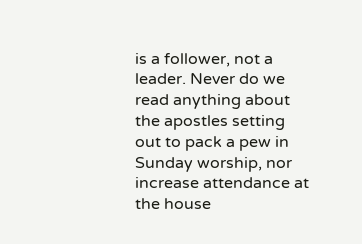is a follower, not a leader. Never do we read anything about the apostles setting out to pack a pew in Sunday worship, nor increase attendance at the house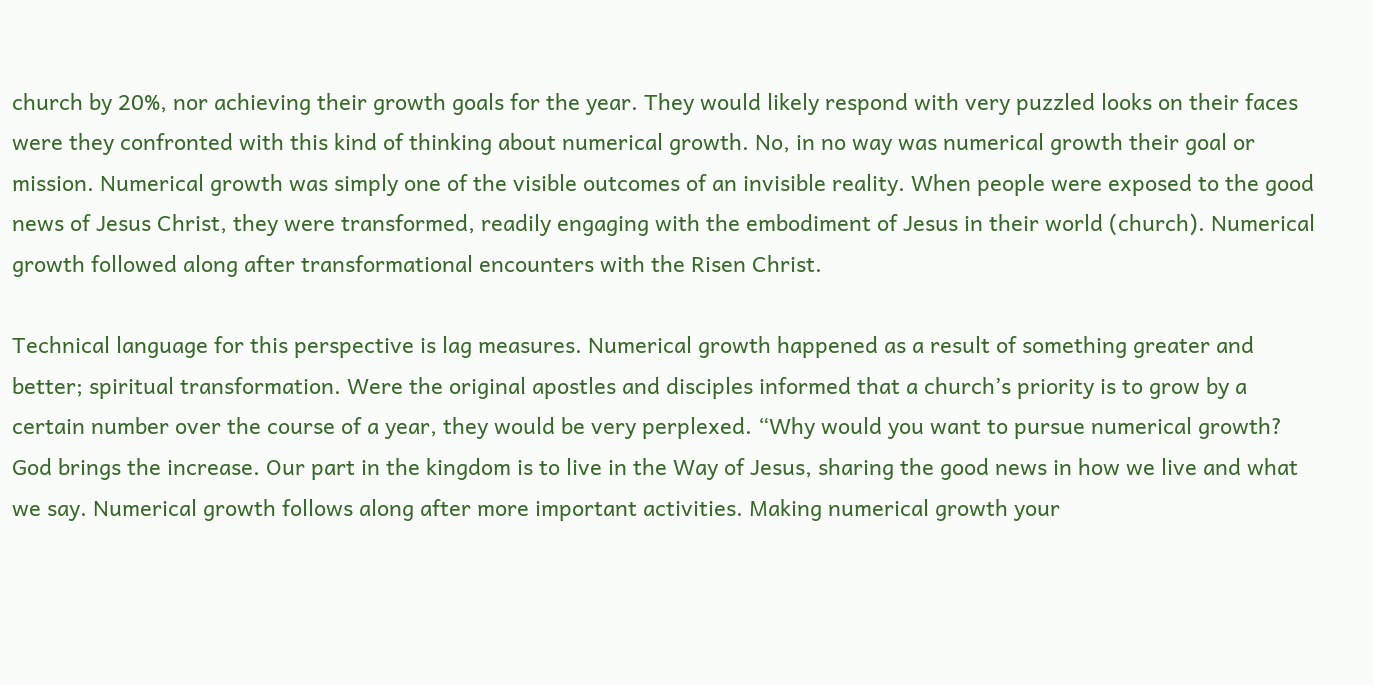church by 20%, nor achieving their growth goals for the year. They would likely respond with very puzzled looks on their faces were they confronted with this kind of thinking about numerical growth. No, in no way was numerical growth their goal or mission. Numerical growth was simply one of the visible outcomes of an invisible reality. When people were exposed to the good news of Jesus Christ, they were transformed, readily engaging with the embodiment of Jesus in their world (church). Numerical growth followed along after transformational encounters with the Risen Christ.

Technical language for this perspective is lag measures. Numerical growth happened as a result of something greater and better; spiritual transformation. Were the original apostles and disciples informed that a church’s priority is to grow by a certain number over the course of a year, they would be very perplexed. “Why would you want to pursue numerical growth? God brings the increase. Our part in the kingdom is to live in the Way of Jesus, sharing the good news in how we live and what we say. Numerical growth follows along after more important activities. Making numerical growth your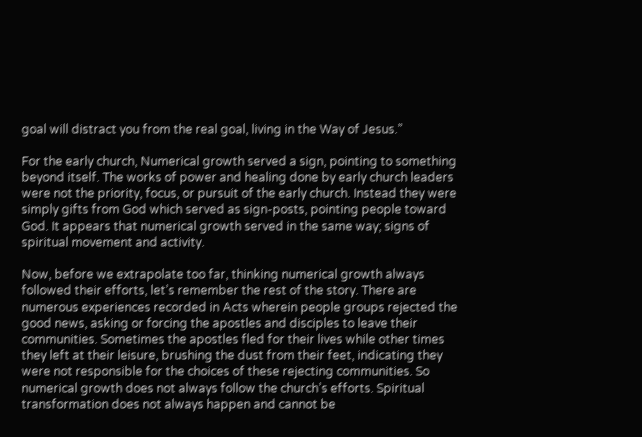goal will distract you from the real goal, living in the Way of Jesus.”

For the early church, Numerical growth served a sign, pointing to something beyond itself. The works of power and healing done by early church leaders were not the priority, focus, or pursuit of the early church. Instead they were simply gifts from God which served as sign-posts, pointing people toward God. It appears that numerical growth served in the same way; signs of spiritual movement and activity.

Now, before we extrapolate too far, thinking numerical growth always followed their efforts, let’s remember the rest of the story. There are numerous experiences recorded in Acts wherein people groups rejected the good news, asking or forcing the apostles and disciples to leave their communities. Sometimes the apostles fled for their lives while other times they left at their leisure, brushing the dust from their feet, indicating they were not responsible for the choices of these rejecting communities. So numerical growth does not always follow the church’s efforts. Spiritual transformation does not always happen and cannot be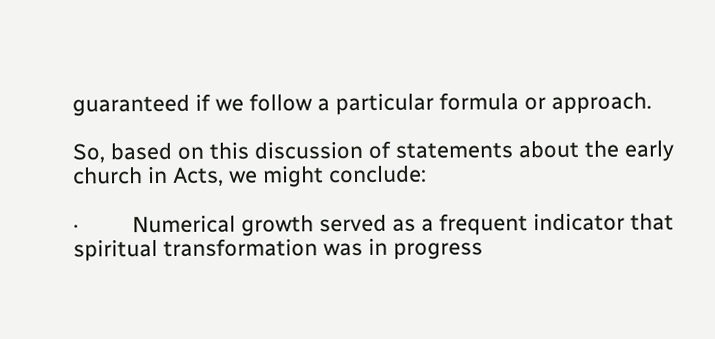guaranteed if we follow a particular formula or approach.

So, based on this discussion of statements about the early church in Acts, we might conclude:

·         Numerical growth served as a frequent indicator that spiritual transformation was in progress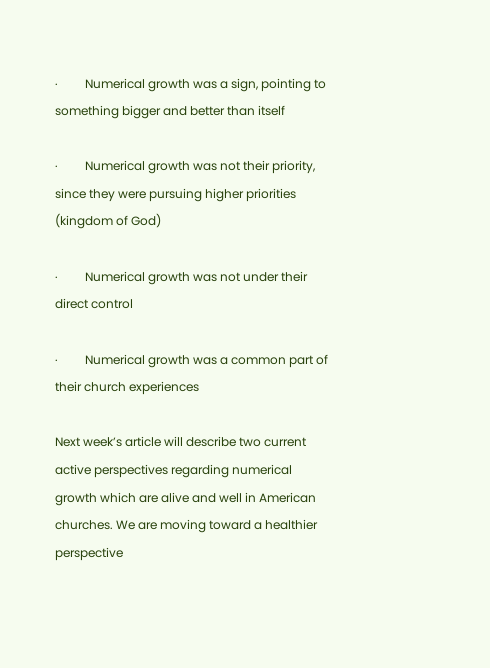·         Numerical growth was a sign, pointing to something bigger and better than itself

·         Numerical growth was not their priority, since they were pursuing higher priorities (kingdom of God)

·         Numerical growth was not under their direct control

·         Numerical growth was a common part of their church experiences

Next week’s article will describe two current active perspectives regarding numerical growth which are alive and well in American churches. We are moving toward a healthier perspective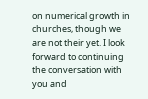on numerical growth in churches, though we are not their yet. I look forward to continuing the conversation with you and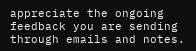appreciate the ongoing feedback you are sending through emails and notes.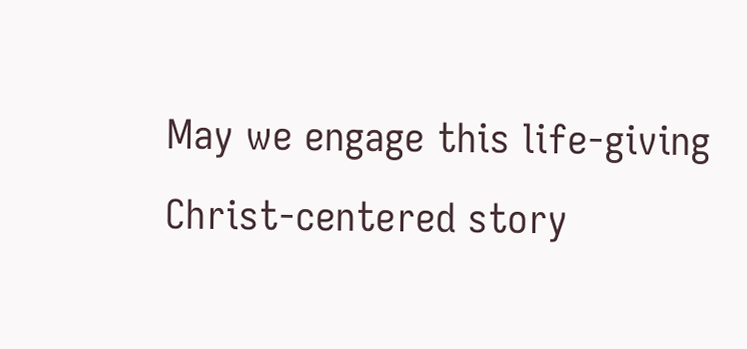May we engage this life-giving Christ-centered story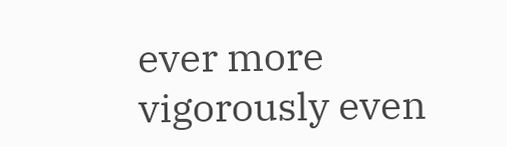ever more vigorously even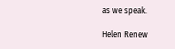as we speak.

Helen Renew